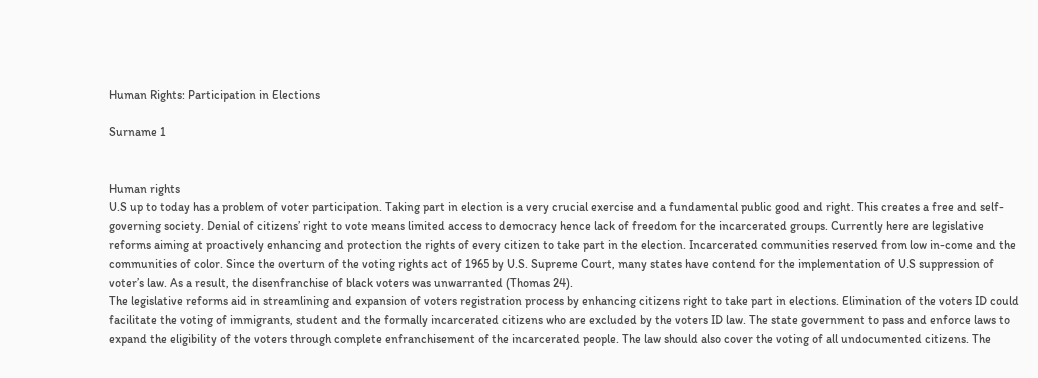Human Rights: Participation in Elections

Surname 1


Human rights
U.S up to today has a problem of voter participation. Taking part in election is a very crucial exercise and a fundamental public good and right. This creates a free and self-governing society. Denial of citizens’ right to vote means limited access to democracy hence lack of freedom for the incarcerated groups. Currently here are legislative reforms aiming at proactively enhancing and protection the rights of every citizen to take part in the election. Incarcerated communities reserved from low in-come and the communities of color. Since the overturn of the voting rights act of 1965 by U.S. Supreme Court, many states have contend for the implementation of U.S suppression of voter’s law. As a result, the disenfranchise of black voters was unwarranted (Thomas 24).
The legislative reforms aid in streamlining and expansion of voters registration process by enhancing citizens right to take part in elections. Elimination of the voters ID could facilitate the voting of immigrants, student and the formally incarcerated citizens who are excluded by the voters ID law. The state government to pass and enforce laws to expand the eligibility of the voters through complete enfranchisement of the incarcerated people. The law should also cover the voting of all undocumented citizens. The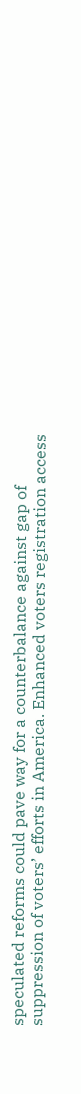speculated reforms could pave way for a counterbalance against gap of suppression of voters’ efforts in America. Enhanced voters registration access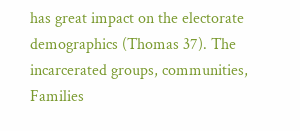has great impact on the electorate demographics (Thomas 37). The incarcerated groups, communities, Families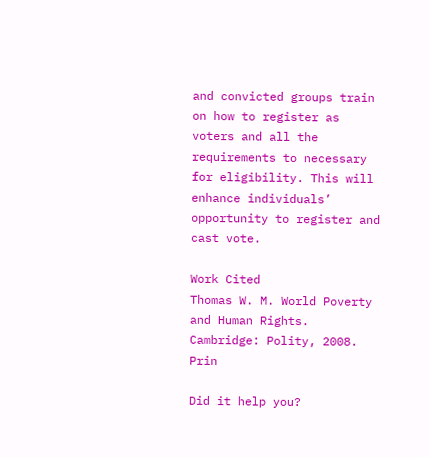and convicted groups train on how to register as voters and all the requirements to necessary for eligibility. This will enhance individuals’ opportunity to register and cast vote.

Work Cited
Thomas W. M. World Poverty and Human Rights. Cambridge: Polity, 2008. Prin

Did it help you?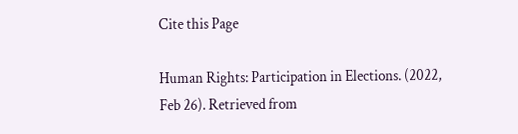Cite this Page

Human Rights: Participation in Elections. (2022, Feb 26). Retrieved from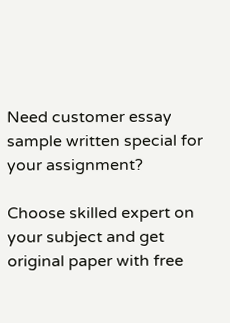Need customer essay sample written special for your assignment?

Choose skilled expert on your subject and get original paper with free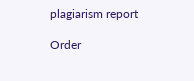plagiarism report

Order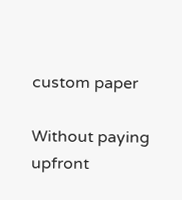custom paper

Without paying upfront